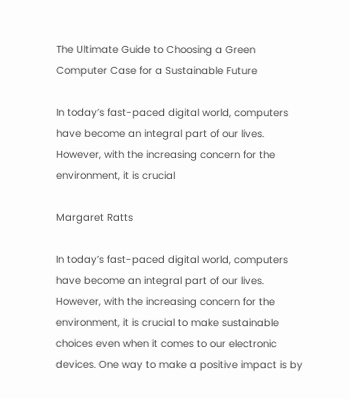The Ultimate Guide to Choosing a Green Computer Case for a Sustainable Future

In today’s fast-paced digital world, computers have become an integral part of our lives. However, with the increasing concern for the environment, it is crucial

Margaret Ratts

In today’s fast-paced digital world, computers have become an integral part of our lives. However, with the increasing concern for the environment, it is crucial to make sustainable choices even when it comes to our electronic devices. One way to make a positive impact is by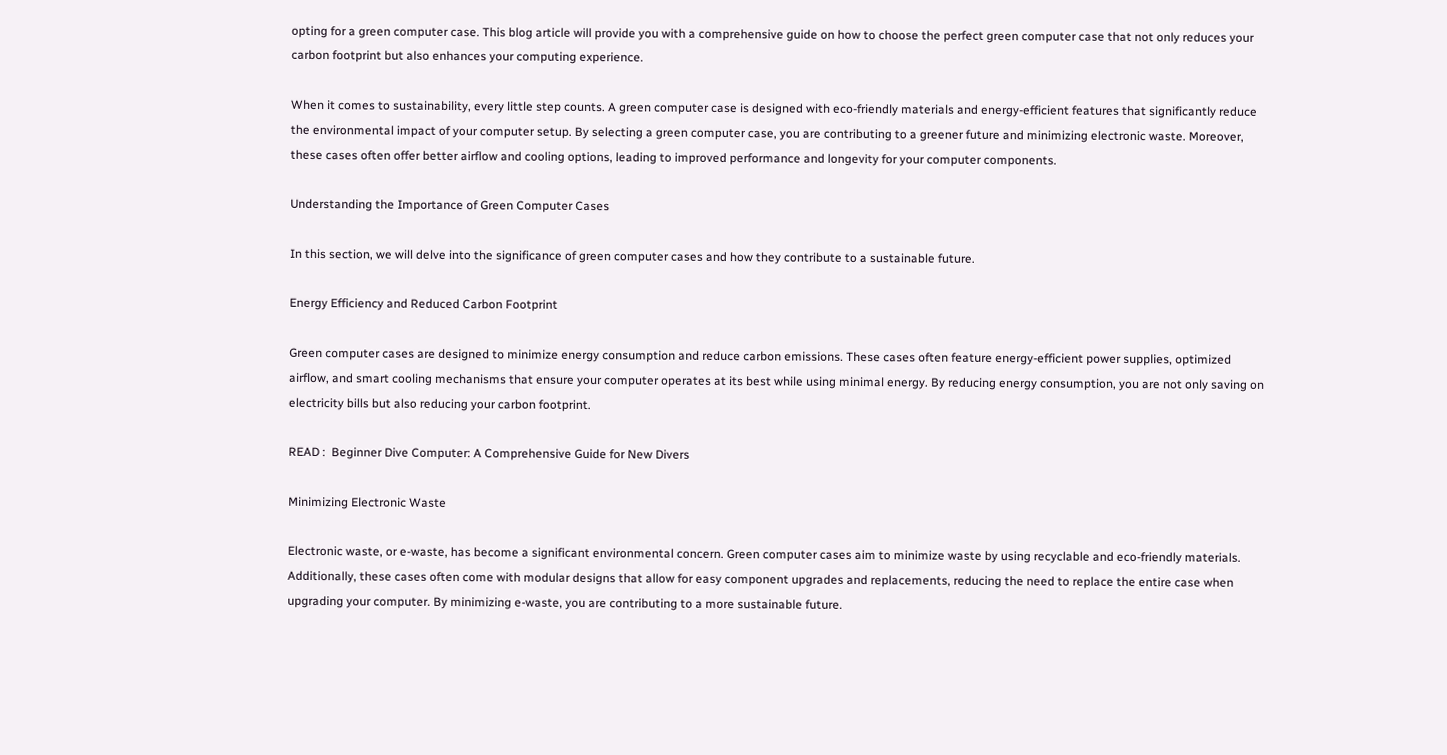opting for a green computer case. This blog article will provide you with a comprehensive guide on how to choose the perfect green computer case that not only reduces your carbon footprint but also enhances your computing experience.

When it comes to sustainability, every little step counts. A green computer case is designed with eco-friendly materials and energy-efficient features that significantly reduce the environmental impact of your computer setup. By selecting a green computer case, you are contributing to a greener future and minimizing electronic waste. Moreover, these cases often offer better airflow and cooling options, leading to improved performance and longevity for your computer components.

Understanding the Importance of Green Computer Cases

In this section, we will delve into the significance of green computer cases and how they contribute to a sustainable future.

Energy Efficiency and Reduced Carbon Footprint

Green computer cases are designed to minimize energy consumption and reduce carbon emissions. These cases often feature energy-efficient power supplies, optimized airflow, and smart cooling mechanisms that ensure your computer operates at its best while using minimal energy. By reducing energy consumption, you are not only saving on electricity bills but also reducing your carbon footprint.

READ :  Beginner Dive Computer: A Comprehensive Guide for New Divers

Minimizing Electronic Waste

Electronic waste, or e-waste, has become a significant environmental concern. Green computer cases aim to minimize waste by using recyclable and eco-friendly materials. Additionally, these cases often come with modular designs that allow for easy component upgrades and replacements, reducing the need to replace the entire case when upgrading your computer. By minimizing e-waste, you are contributing to a more sustainable future.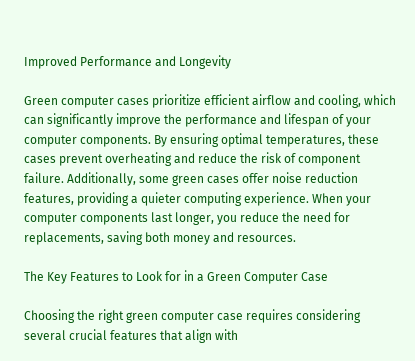Improved Performance and Longevity

Green computer cases prioritize efficient airflow and cooling, which can significantly improve the performance and lifespan of your computer components. By ensuring optimal temperatures, these cases prevent overheating and reduce the risk of component failure. Additionally, some green cases offer noise reduction features, providing a quieter computing experience. When your computer components last longer, you reduce the need for replacements, saving both money and resources.

The Key Features to Look for in a Green Computer Case

Choosing the right green computer case requires considering several crucial features that align with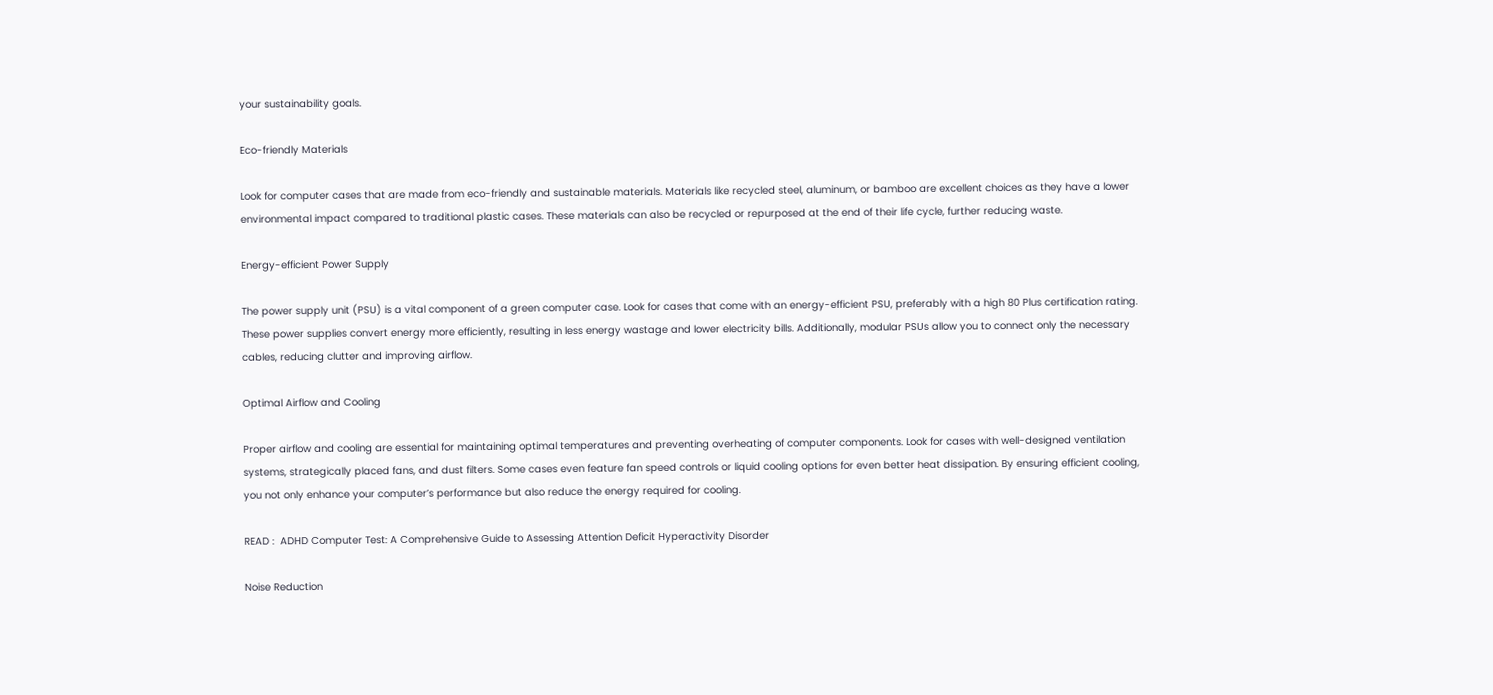your sustainability goals.

Eco-friendly Materials

Look for computer cases that are made from eco-friendly and sustainable materials. Materials like recycled steel, aluminum, or bamboo are excellent choices as they have a lower environmental impact compared to traditional plastic cases. These materials can also be recycled or repurposed at the end of their life cycle, further reducing waste.

Energy-efficient Power Supply

The power supply unit (PSU) is a vital component of a green computer case. Look for cases that come with an energy-efficient PSU, preferably with a high 80 Plus certification rating. These power supplies convert energy more efficiently, resulting in less energy wastage and lower electricity bills. Additionally, modular PSUs allow you to connect only the necessary cables, reducing clutter and improving airflow.

Optimal Airflow and Cooling

Proper airflow and cooling are essential for maintaining optimal temperatures and preventing overheating of computer components. Look for cases with well-designed ventilation systems, strategically placed fans, and dust filters. Some cases even feature fan speed controls or liquid cooling options for even better heat dissipation. By ensuring efficient cooling, you not only enhance your computer’s performance but also reduce the energy required for cooling.

READ :  ADHD Computer Test: A Comprehensive Guide to Assessing Attention Deficit Hyperactivity Disorder

Noise Reduction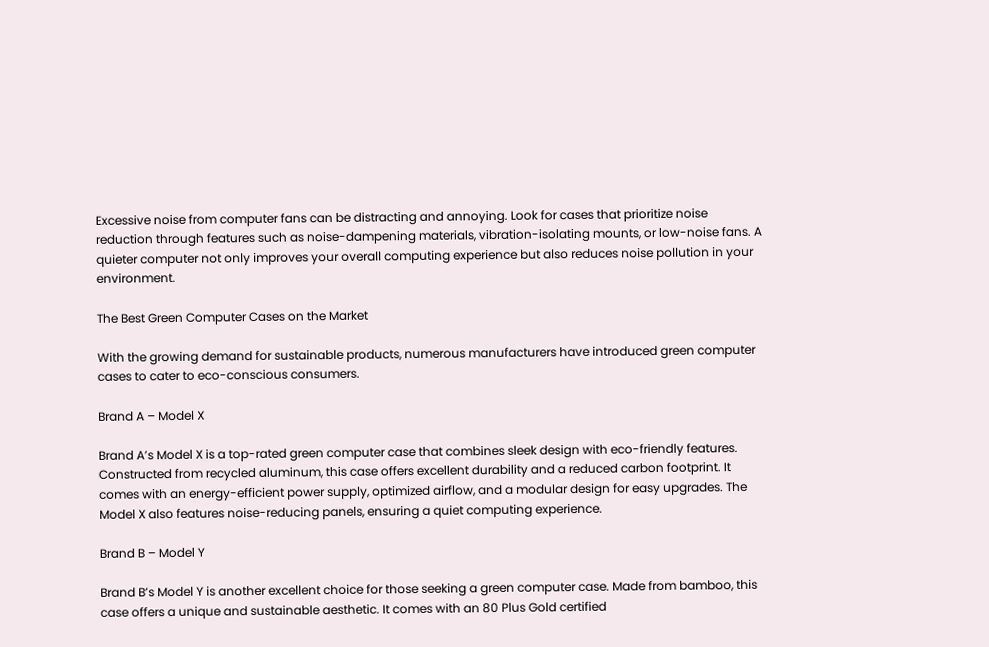Excessive noise from computer fans can be distracting and annoying. Look for cases that prioritize noise reduction through features such as noise-dampening materials, vibration-isolating mounts, or low-noise fans. A quieter computer not only improves your overall computing experience but also reduces noise pollution in your environment.

The Best Green Computer Cases on the Market

With the growing demand for sustainable products, numerous manufacturers have introduced green computer cases to cater to eco-conscious consumers.

Brand A – Model X

Brand A’s Model X is a top-rated green computer case that combines sleek design with eco-friendly features. Constructed from recycled aluminum, this case offers excellent durability and a reduced carbon footprint. It comes with an energy-efficient power supply, optimized airflow, and a modular design for easy upgrades. The Model X also features noise-reducing panels, ensuring a quiet computing experience.

Brand B – Model Y

Brand B’s Model Y is another excellent choice for those seeking a green computer case. Made from bamboo, this case offers a unique and sustainable aesthetic. It comes with an 80 Plus Gold certified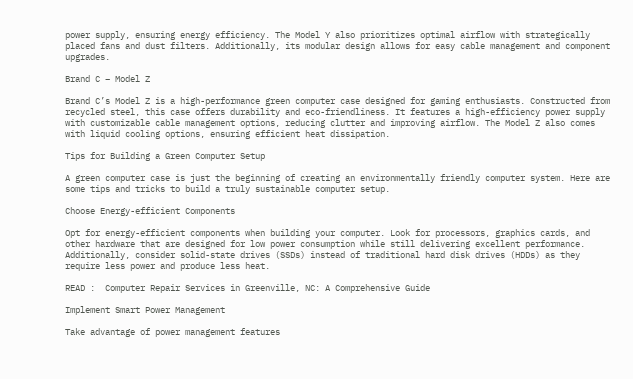power supply, ensuring energy efficiency. The Model Y also prioritizes optimal airflow with strategically placed fans and dust filters. Additionally, its modular design allows for easy cable management and component upgrades.

Brand C – Model Z

Brand C’s Model Z is a high-performance green computer case designed for gaming enthusiasts. Constructed from recycled steel, this case offers durability and eco-friendliness. It features a high-efficiency power supply with customizable cable management options, reducing clutter and improving airflow. The Model Z also comes with liquid cooling options, ensuring efficient heat dissipation.

Tips for Building a Green Computer Setup

A green computer case is just the beginning of creating an environmentally friendly computer system. Here are some tips and tricks to build a truly sustainable computer setup.

Choose Energy-efficient Components

Opt for energy-efficient components when building your computer. Look for processors, graphics cards, and other hardware that are designed for low power consumption while still delivering excellent performance. Additionally, consider solid-state drives (SSDs) instead of traditional hard disk drives (HDDs) as they require less power and produce less heat.

READ :  Computer Repair Services in Greenville, NC: A Comprehensive Guide

Implement Smart Power Management

Take advantage of power management features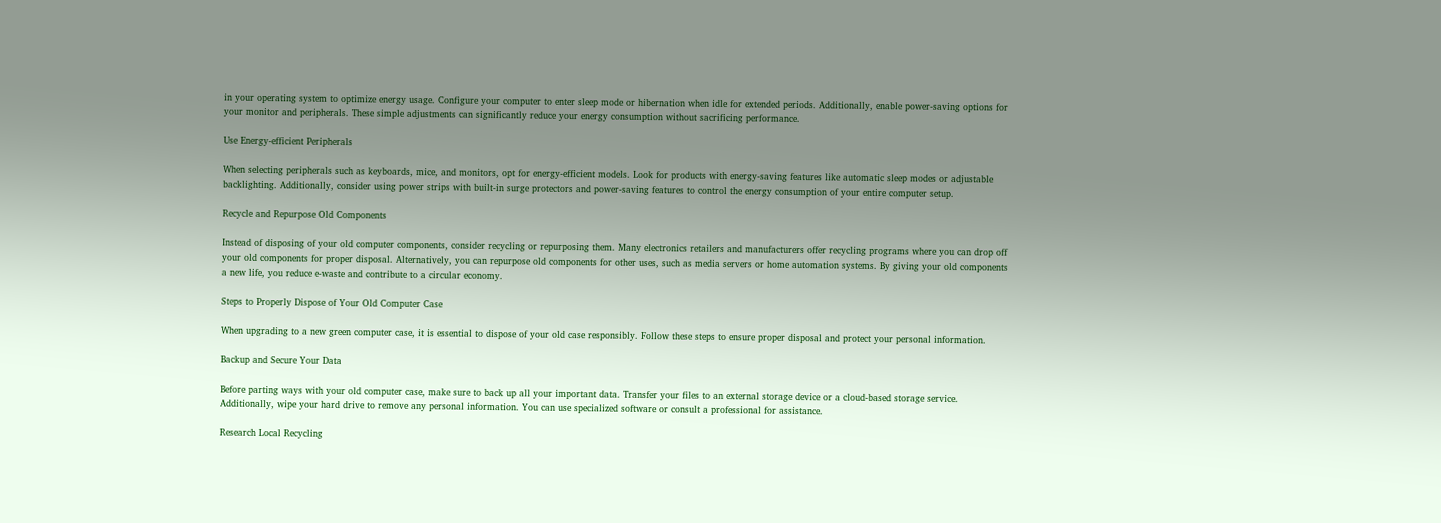in your operating system to optimize energy usage. Configure your computer to enter sleep mode or hibernation when idle for extended periods. Additionally, enable power-saving options for your monitor and peripherals. These simple adjustments can significantly reduce your energy consumption without sacrificing performance.

Use Energy-efficient Peripherals

When selecting peripherals such as keyboards, mice, and monitors, opt for energy-efficient models. Look for products with energy-saving features like automatic sleep modes or adjustable backlighting. Additionally, consider using power strips with built-in surge protectors and power-saving features to control the energy consumption of your entire computer setup.

Recycle and Repurpose Old Components

Instead of disposing of your old computer components, consider recycling or repurposing them. Many electronics retailers and manufacturers offer recycling programs where you can drop off your old components for proper disposal. Alternatively, you can repurpose old components for other uses, such as media servers or home automation systems. By giving your old components a new life, you reduce e-waste and contribute to a circular economy.

Steps to Properly Dispose of Your Old Computer Case

When upgrading to a new green computer case, it is essential to dispose of your old case responsibly. Follow these steps to ensure proper disposal and protect your personal information.

Backup and Secure Your Data

Before parting ways with your old computer case, make sure to back up all your important data. Transfer your files to an external storage device or a cloud-based storage service. Additionally, wipe your hard drive to remove any personal information. You can use specialized software or consult a professional for assistance.

Research Local Recycling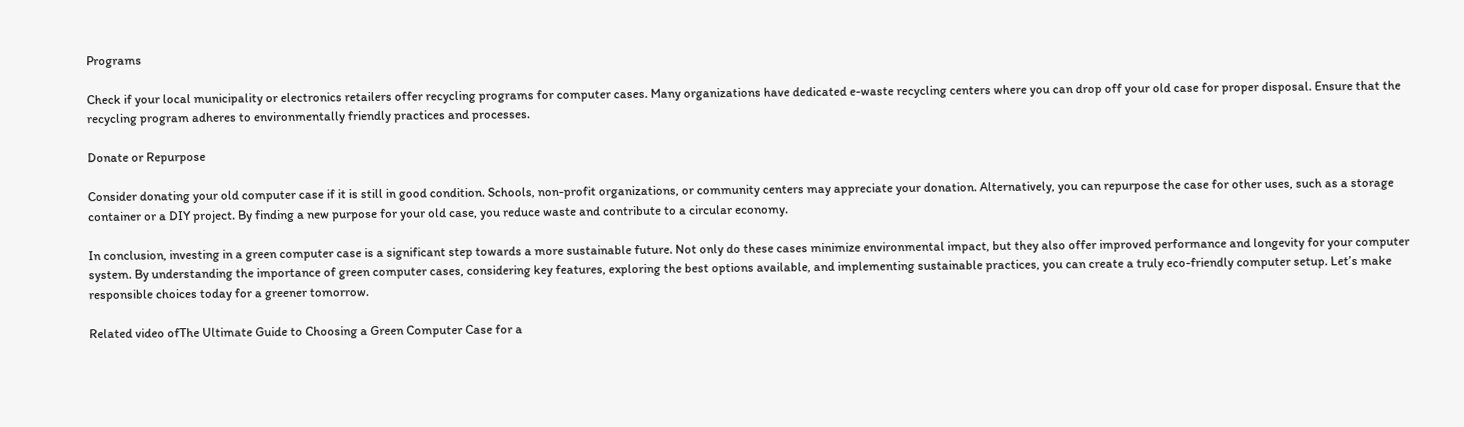Programs

Check if your local municipality or electronics retailers offer recycling programs for computer cases. Many organizations have dedicated e-waste recycling centers where you can drop off your old case for proper disposal. Ensure that the recycling program adheres to environmentally friendly practices and processes.

Donate or Repurpose

Consider donating your old computer case if it is still in good condition. Schools, non-profit organizations, or community centers may appreciate your donation. Alternatively, you can repurpose the case for other uses, such as a storage container or a DIY project. By finding a new purpose for your old case, you reduce waste and contribute to a circular economy.

In conclusion, investing in a green computer case is a significant step towards a more sustainable future. Not only do these cases minimize environmental impact, but they also offer improved performance and longevity for your computer system. By understanding the importance of green computer cases, considering key features, exploring the best options available, and implementing sustainable practices, you can create a truly eco-friendly computer setup. Let’s make responsible choices today for a greener tomorrow.

Related video ofThe Ultimate Guide to Choosing a Green Computer Case for a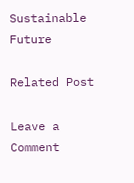Sustainable Future

Related Post

Leave a Comment